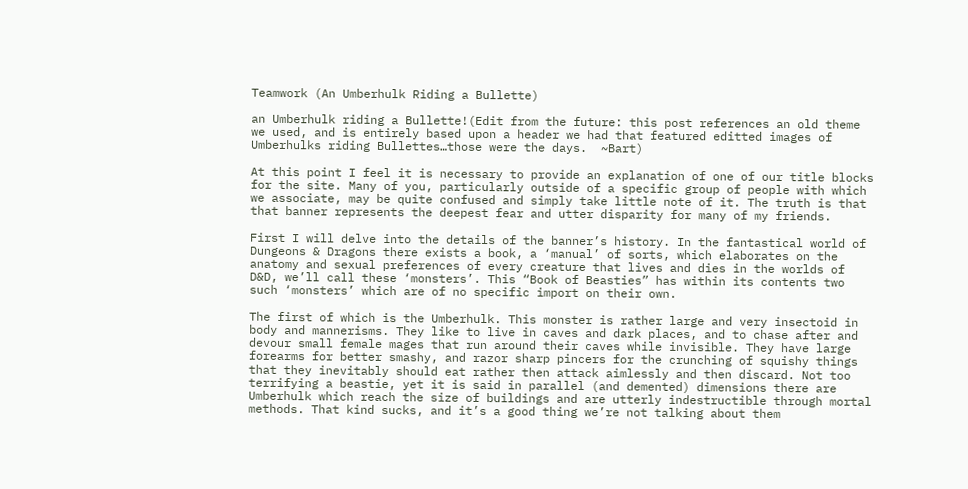Teamwork (An Umberhulk Riding a Bullette)

an Umberhulk riding a Bullette!(Edit from the future: this post references an old theme we used, and is entirely based upon a header we had that featured editted images of Umberhulks riding Bullettes…those were the days.  ~Bart)

At this point I feel it is necessary to provide an explanation of one of our title blocks for the site. Many of you, particularly outside of a specific group of people with which we associate, may be quite confused and simply take little note of it. The truth is that that banner represents the deepest fear and utter disparity for many of my friends.

First I will delve into the details of the banner’s history. In the fantastical world of Dungeons & Dragons there exists a book, a ‘manual’ of sorts, which elaborates on the anatomy and sexual preferences of every creature that lives and dies in the worlds of D&D, we’ll call these ‘monsters’. This “Book of Beasties” has within its contents two such ‘monsters’ which are of no specific import on their own.

The first of which is the Umberhulk. This monster is rather large and very insectoid in body and mannerisms. They like to live in caves and dark places, and to chase after and devour small female mages that run around their caves while invisible. They have large forearms for better smashy, and razor sharp pincers for the crunching of squishy things that they inevitably should eat rather then attack aimlessly and then discard. Not too terrifying a beastie, yet it is said in parallel (and demented) dimensions there are Umberhulk which reach the size of buildings and are utterly indestructible through mortal methods. That kind sucks, and it’s a good thing we’re not talking about them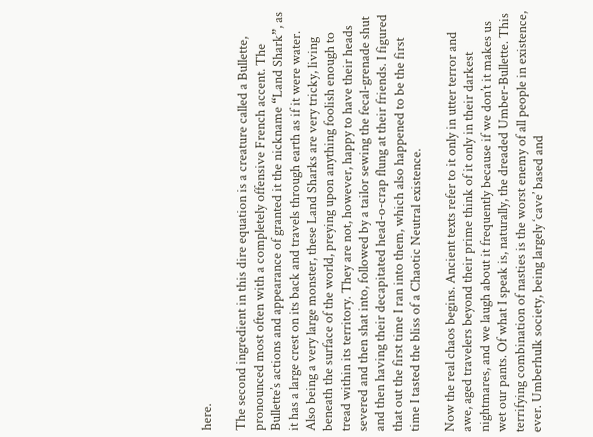here.

The second ingredient in this dire equation is a creature called a Bullette, pronounced most often with a completely offensive French accent. The Bullette’s actions and appearance of granted it the nickname “Land Shark”, as it has a large crest on its back and travels through earth as if it were water. Also being a very large monster, these Land Sharks are very tricky, living beneath the surface of the world, preying upon anything foolish enough to tread within its territory. They are not, however, happy to have their heads severed and then shat into, followed by a tailor sewing the fecal-grenade shut and then having their decapitated head-o-crap flung at their friends. I figured that out the first time I ran into them, which also happened to be the first time I tasted the bliss of a Chaotic Neutral existence.

Now the real chaos begins. Ancient texts refer to it only in utter terror and awe, aged travelers beyond their prime think of it only in their darkest nightmares, and we laugh about it frequently because if we don’t it makes us wet our pants. Of what I speak is, naturally, the dreaded Umber-Bullette. This terrifying combination of nasties is the worst enemy of all people in existence, ever. Umberhulk society, being largely ‘cave’ based and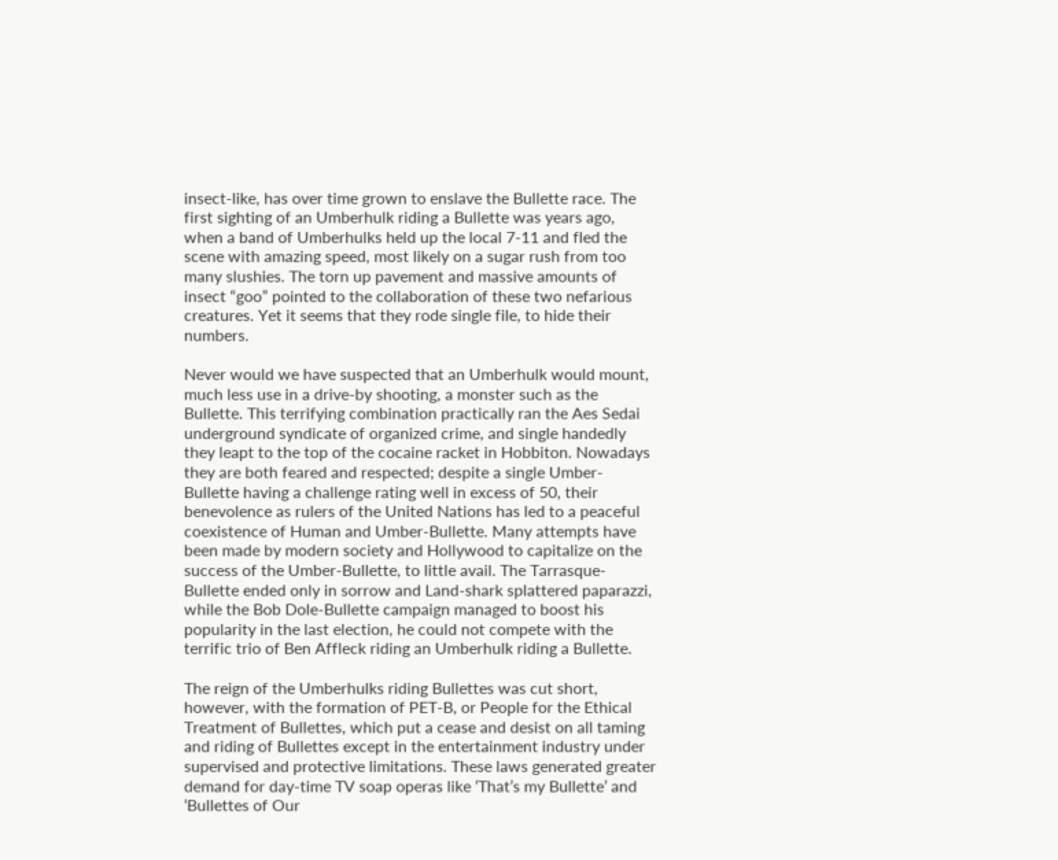insect-like, has over time grown to enslave the Bullette race. The first sighting of an Umberhulk riding a Bullette was years ago, when a band of Umberhulks held up the local 7-11 and fled the scene with amazing speed, most likely on a sugar rush from too many slushies. The torn up pavement and massive amounts of insect “goo” pointed to the collaboration of these two nefarious creatures. Yet it seems that they rode single file, to hide their numbers.

Never would we have suspected that an Umberhulk would mount, much less use in a drive-by shooting, a monster such as the Bullette. This terrifying combination practically ran the Aes Sedai underground syndicate of organized crime, and single handedly they leapt to the top of the cocaine racket in Hobbiton. Nowadays they are both feared and respected; despite a single Umber-Bullette having a challenge rating well in excess of 50, their benevolence as rulers of the United Nations has led to a peaceful coexistence of Human and Umber-Bullette. Many attempts have been made by modern society and Hollywood to capitalize on the success of the Umber-Bullette, to little avail. The Tarrasque-Bullette ended only in sorrow and Land-shark splattered paparazzi, while the Bob Dole-Bullette campaign managed to boost his popularity in the last election, he could not compete with the terrific trio of Ben Affleck riding an Umberhulk riding a Bullette.

The reign of the Umberhulks riding Bullettes was cut short, however, with the formation of PET-B, or People for the Ethical Treatment of Bullettes, which put a cease and desist on all taming and riding of Bullettes except in the entertainment industry under supervised and protective limitations. These laws generated greater demand for day-time TV soap operas like ‘That’s my Bullette’ and ‘Bullettes of Our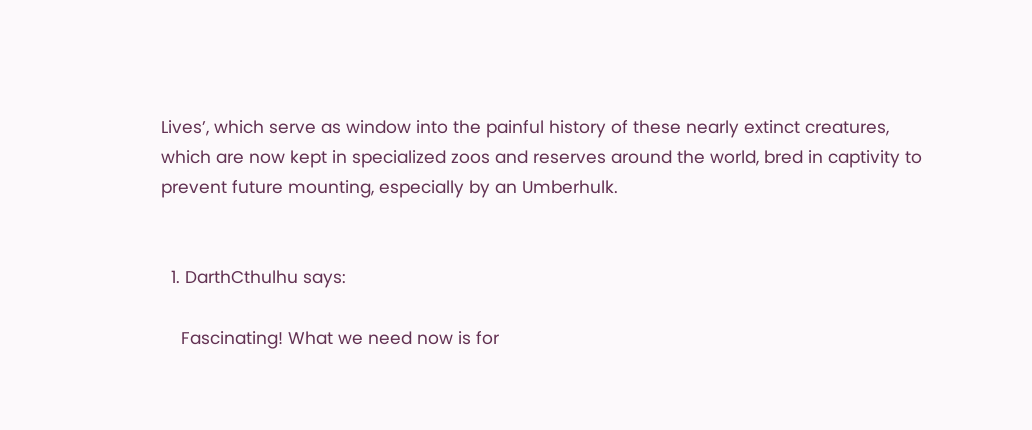Lives’, which serve as window into the painful history of these nearly extinct creatures, which are now kept in specialized zoos and reserves around the world, bred in captivity to prevent future mounting, especially by an Umberhulk.


  1. DarthCthulhu says:

    Fascinating! What we need now is for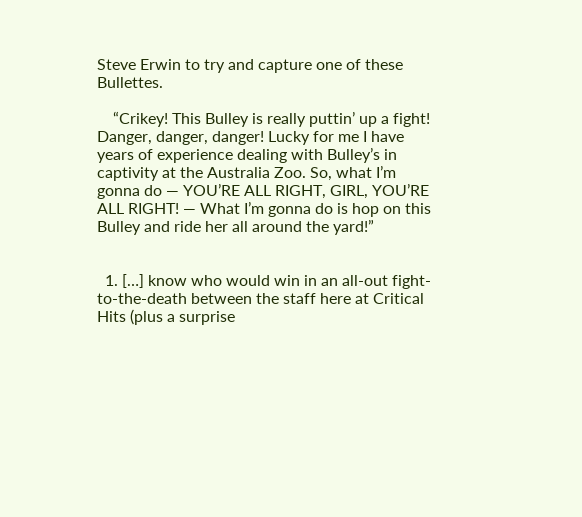Steve Erwin to try and capture one of these Bullettes.

    “Crikey! This Bulley is really puttin’ up a fight! Danger, danger, danger! Lucky for me I have years of experience dealing with Bulley’s in captivity at the Australia Zoo. So, what I’m gonna do — YOU’RE ALL RIGHT, GIRL, YOU’RE ALL RIGHT! — What I’m gonna do is hop on this Bulley and ride her all around the yard!”


  1. […] know who would win in an all-out fight-to-the-death between the staff here at Critical Hits (plus a surprise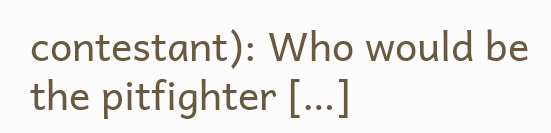contestant): Who would be the pitfighter […]